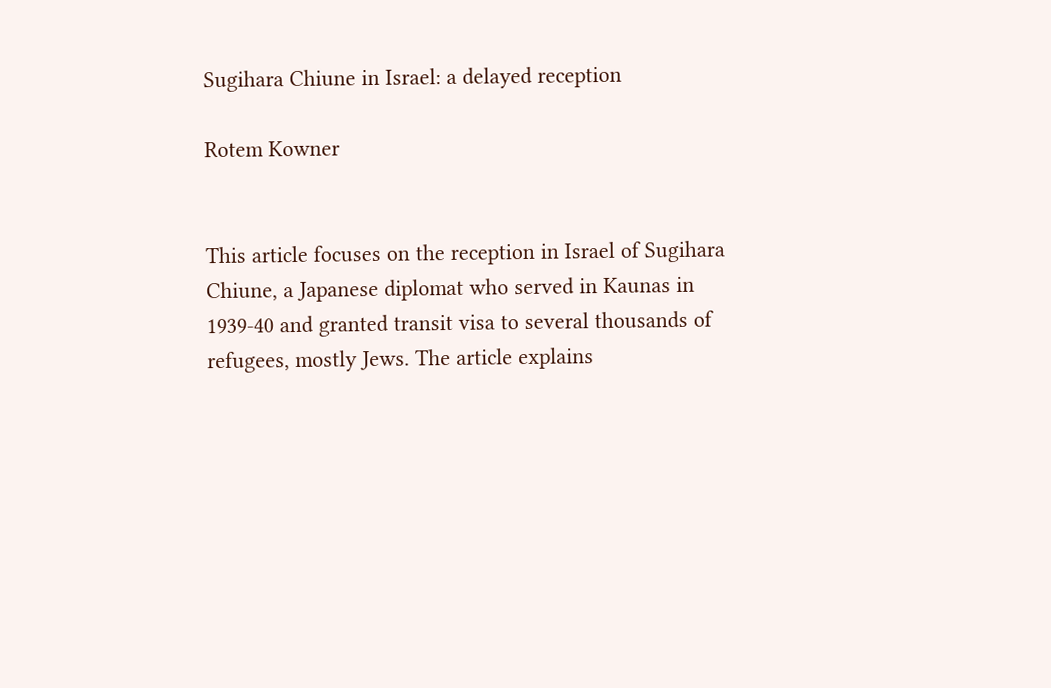Sugihara Chiune in Israel: a delayed reception

Rotem Kowner


This article focuses on the reception in Israel of Sugihara Chiune, a Japanese diplomat who served in Kaunas in 1939-40 and granted transit visa to several thousands of refugees, mostly Jews. The article explains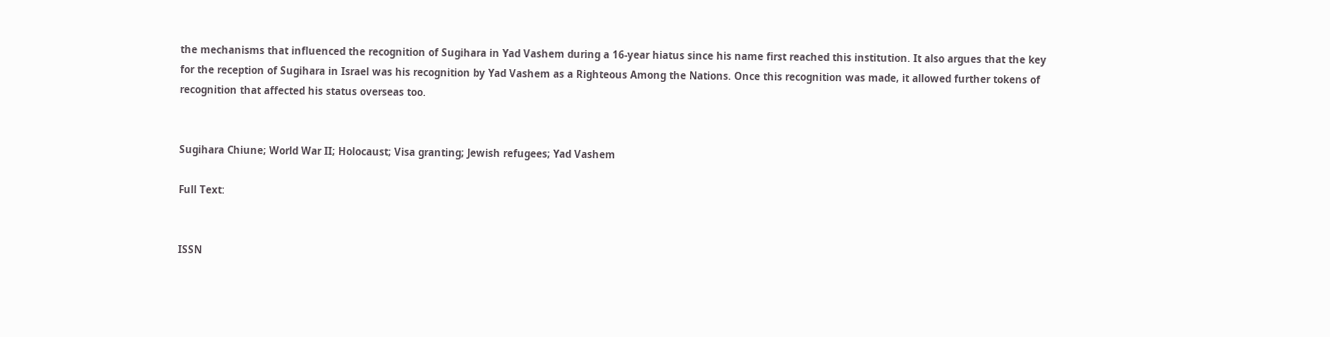the mechanisms that influenced the recognition of Sugihara in Yad Vashem during a 16-year hiatus since his name first reached this institution. It also argues that the key for the reception of Sugihara in Israel was his recognition by Yad Vashem as a Righteous Among the Nations. Once this recognition was made, it allowed further tokens of recognition that affected his status overseas too.


Sugihara Chiune; World War II; Holocaust; Visa granting; Jewish refugees; Yad Vashem

Full Text:


ISSN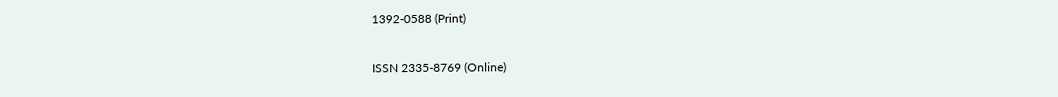1392-0588 (Print)

ISSN 2335-8769 (Online)